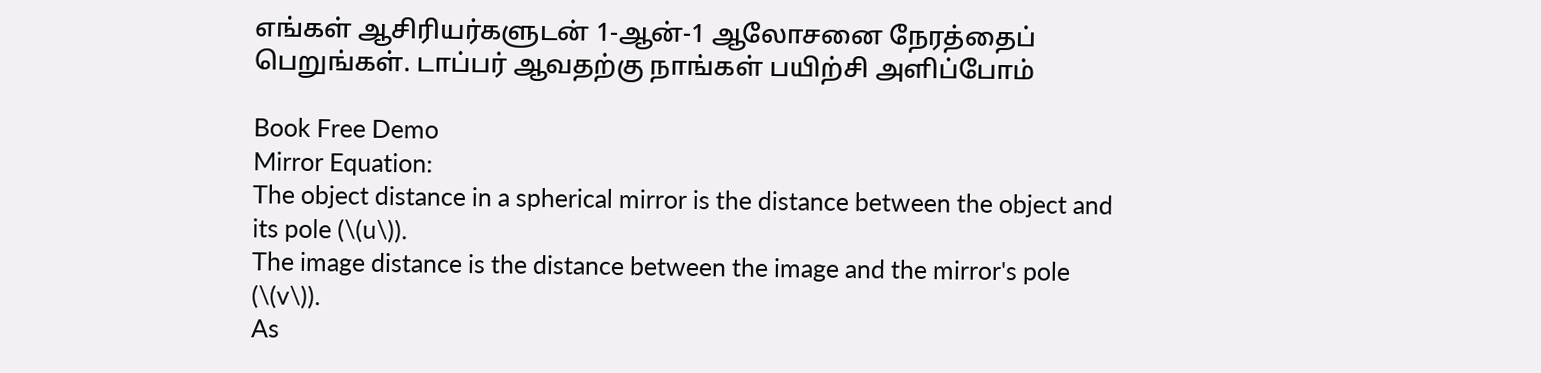எங்கள் ஆசிரியர்களுடன் 1-ஆன்-1 ஆலோசனை நேரத்தைப் பெறுங்கள். டாப்பர் ஆவதற்கு நாங்கள் பயிற்சி அளிப்போம்

Book Free Demo
Mirror Equation:
The object distance in a spherical mirror is the distance between the object and its pole (\(u\)).
The image distance is the distance between the image and the mirror's pole (\(v\)).
As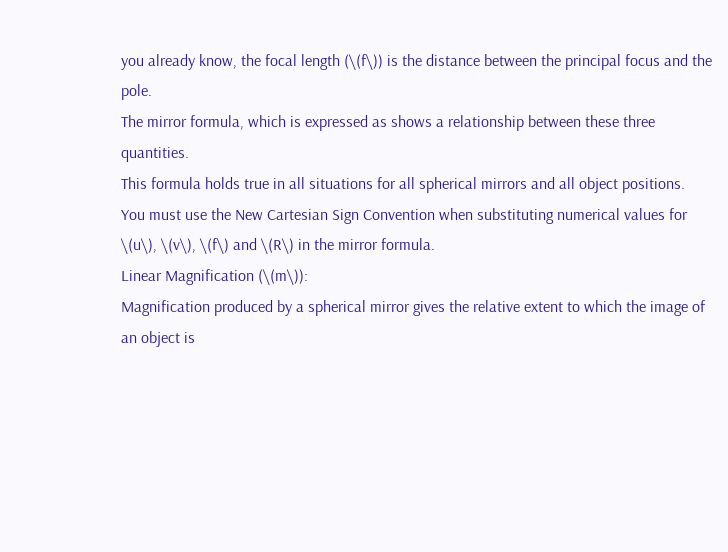you already know, the focal length (\(f\)) is the distance between the principal focus and the pole.
The mirror formula, which is expressed as shows a relationship between these three quantities.
This formula holds true in all situations for all spherical mirrors and all object positions.
You must use the New Cartesian Sign Convention when substituting numerical values for \(u\), \(v\), \(f\) and \(R\) in the mirror formula.
Linear Magnification (\(m\)):
Magnification produced by a spherical mirror gives the relative extent to which the image of an object is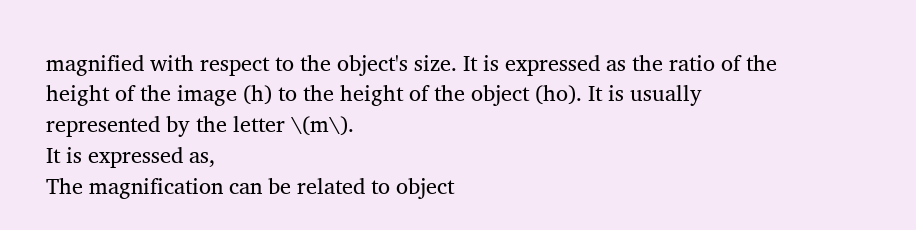magnified with respect to the object's size. It is expressed as the ratio of the height of the image (h) to the height of the object (ho). It is usually represented by the letter \(m\).
It is expressed as,
The magnification can be related to object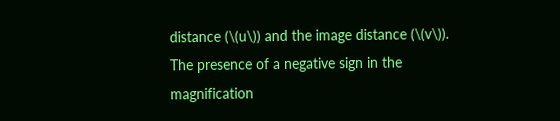distance (\(u\)) and the image distance (\(v\)).
The presence of a negative sign in the magnification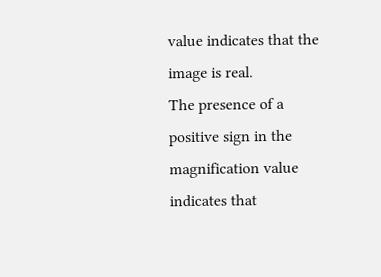value indicates that the image is real.
The presence of a positive sign in the magnification value indicates that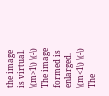the image is virtual.
\(m>1\) \(-\) The image formed is enlarged.
\(m<1\) \(-\) The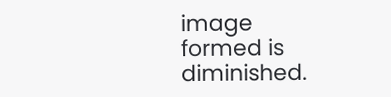image formed is diminished.